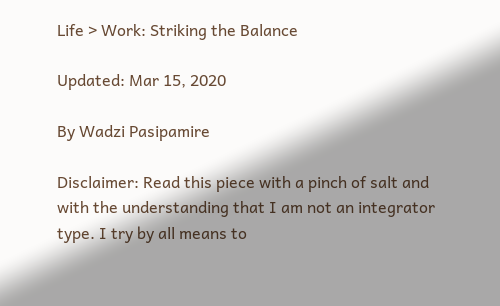Life > Work: Striking the Balance

Updated: Mar 15, 2020

By Wadzi Pasipamire

Disclaimer: Read this piece with a pinch of salt and with the understanding that I am not an integrator type. I try by all means to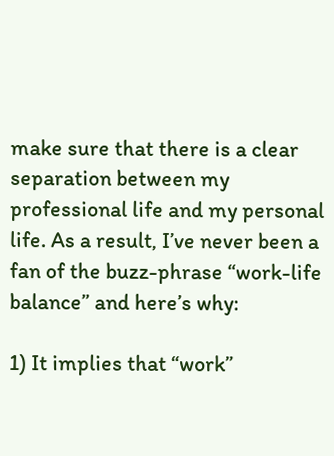make sure that there is a clear separation between my professional life and my personal life. As a result, I’ve never been a fan of the buzz-phrase “work-life balance” and here’s why:

1) It implies that “work”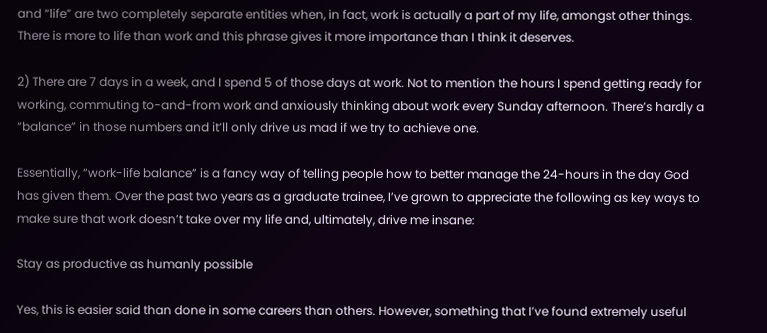and “life” are two completely separate entities when, in fact, work is actually a part of my life, amongst other things. There is more to life than work and this phrase gives it more importance than I think it deserves.

2) There are 7 days in a week, and I spend 5 of those days at work. Not to mention the hours I spend getting ready for working, commuting to-and-from work and anxiously thinking about work every Sunday afternoon. There’s hardly a “balance” in those numbers and it’ll only drive us mad if we try to achieve one.

Essentially, “work-life balance” is a fancy way of telling people how to better manage the 24-hours in the day God has given them. Over the past two years as a graduate trainee, I’ve grown to appreciate the following as key ways to make sure that work doesn’t take over my life and, ultimately, drive me insane:

Stay as productive as humanly possible

Yes, this is easier said than done in some careers than others. However, something that I’ve found extremely useful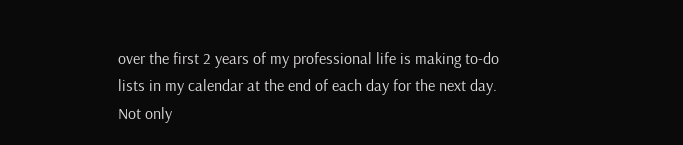over the first 2 years of my professional life is making to-do lists in my calendar at the end of each day for the next day. Not only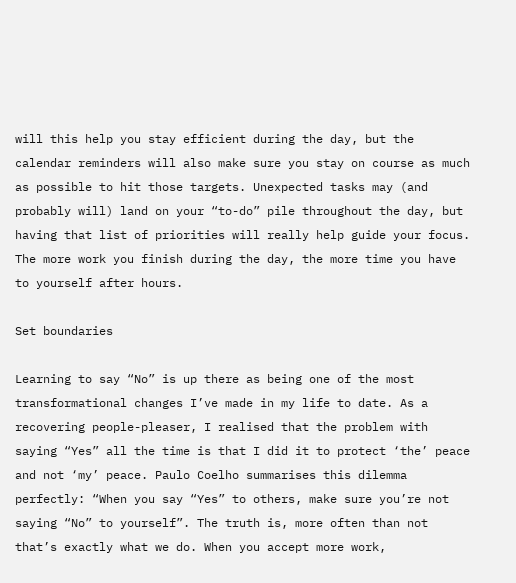will this help you stay efficient during the day, but the calendar reminders will also make sure you stay on course as much as possible to hit those targets. Unexpected tasks may (and probably will) land on your “to-do” pile throughout the day, but having that list of priorities will really help guide your focus. The more work you finish during the day, the more time you have to yourself after hours.

Set boundaries

Learning to say “No” is up there as being one of the most transformational changes I’ve made in my life to date. As a recovering people-pleaser, I realised that the problem with saying “Yes” all the time is that I did it to protect ‘the’ peace and not ‘my’ peace. Paulo Coelho summarises this dilemma perfectly: “When you say “Yes” to others, make sure you’re not saying “No” to yourself”. The truth is, more often than not that’s exactly what we do. When you accept more work,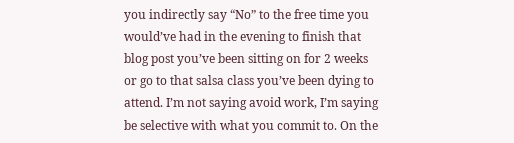you indirectly say “No” to the free time you would’ve had in the evening to finish that blog post you’ve been sitting on for 2 weeks or go to that salsa class you’ve been dying to attend. I’m not saying avoid work, I’m saying be selective with what you commit to. On the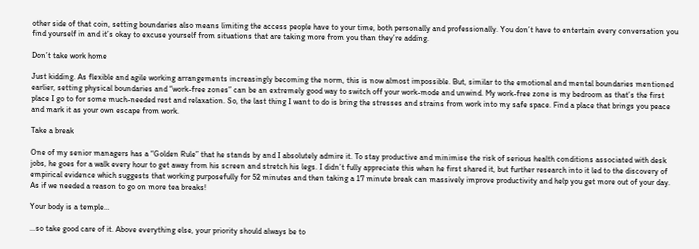other side of that coin, setting boundaries also means limiting the access people have to your time, both personally and professionally. You don’t have to entertain every conversation you find yourself in and it’s okay to excuse yourself from situations that are taking more from you than they’re adding.

Don’t take work home

Just kidding. As flexible and agile working arrangements increasingly becoming the norm, this is now almost impossible. But, similar to the emotional and mental boundaries mentioned earlier, setting physical boundaries and “work-free zones” can be an extremely good way to switch off your work-mode and unwind. My work-free zone is my bedroom as that’s the first place I go to for some much-needed rest and relaxation. So, the last thing I want to do is bring the stresses and strains from work into my safe space. Find a place that brings you peace and mark it as your own escape from work.

Take a break

One of my senior managers has a “Golden Rule” that he stands by and I absolutely admire it. To stay productive and minimise the risk of serious health conditions associated with desk jobs, he goes for a walk every hour to get away from his screen and stretch his legs. I didn’t fully appreciate this when he first shared it, but further research into it led to the discovery of empirical evidence which suggests that working purposefully for 52 minutes and then taking a 17 minute break can massively improve productivity and help you get more out of your day. As if we needed a reason to go on more tea breaks!

Your body is a temple…

…so take good care of it. Above everything else, your priority should always be to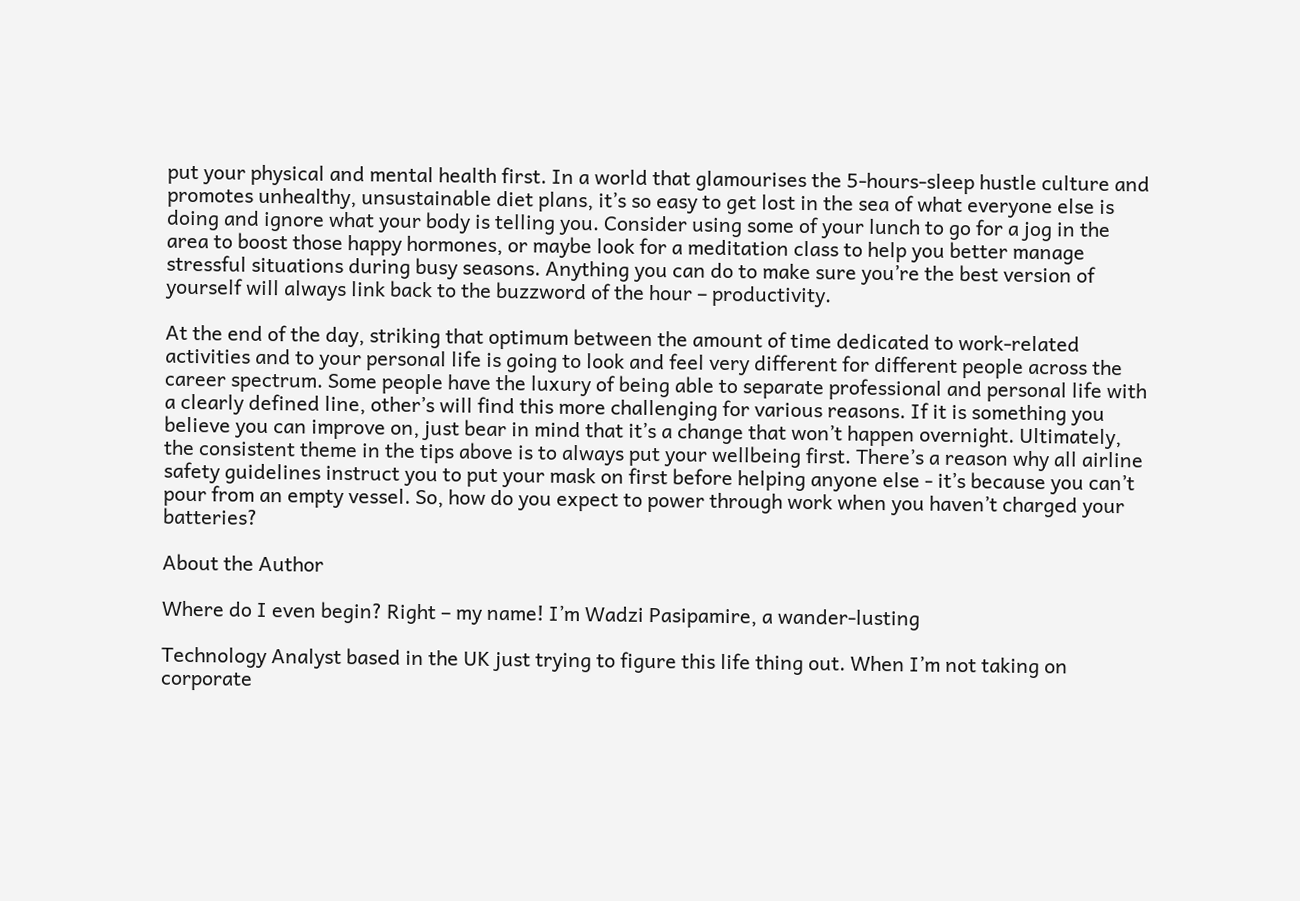put your physical and mental health first. In a world that glamourises the 5-hours-sleep hustle culture and promotes unhealthy, unsustainable diet plans, it’s so easy to get lost in the sea of what everyone else is doing and ignore what your body is telling you. Consider using some of your lunch to go for a jog in the area to boost those happy hormones, or maybe look for a meditation class to help you better manage stressful situations during busy seasons. Anything you can do to make sure you’re the best version of yourself will always link back to the buzzword of the hour – productivity.

At the end of the day, striking that optimum between the amount of time dedicated to work-related activities and to your personal life is going to look and feel very different for different people across the career spectrum. Some people have the luxury of being able to separate professional and personal life with a clearly defined line, other’s will find this more challenging for various reasons. If it is something you believe you can improve on, just bear in mind that it’s a change that won’t happen overnight. Ultimately, the consistent theme in the tips above is to always put your wellbeing first. There’s a reason why all airline safety guidelines instruct you to put your mask on first before helping anyone else - it’s because you can’t pour from an empty vessel. So, how do you expect to power through work when you haven’t charged your batteries?

About the Author

Where do I even begin? Right – my name! I’m Wadzi Pasipamire, a wander-lusting

Technology Analyst based in the UK just trying to figure this life thing out. When I’m not taking on corporate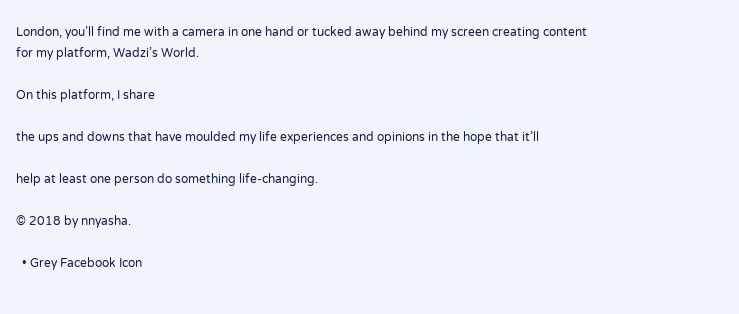London, you’ll find me with a camera in one hand or tucked away behind my screen creating content for my platform, Wadzi’s World.

On this platform, I share

the ups and downs that have moulded my life experiences and opinions in the hope that it’ll

help at least one person do something life-changing.

© 2018 by nnyasha.

  • Grey Facebook Icon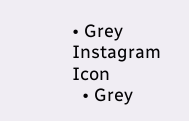• Grey Instagram Icon
  • Grey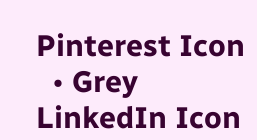Pinterest Icon
  • Grey LinkedIn Icon